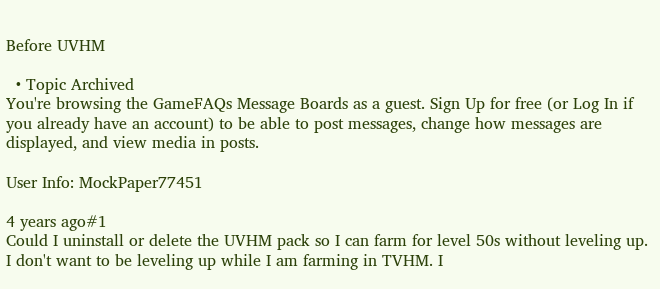Before UVHM

  • Topic Archived
You're browsing the GameFAQs Message Boards as a guest. Sign Up for free (or Log In if you already have an account) to be able to post messages, change how messages are displayed, and view media in posts.

User Info: MockPaper77451

4 years ago#1
Could I uninstall or delete the UVHM pack so I can farm for level 50s without leveling up. I don't want to be leveling up while I am farming in TVHM. I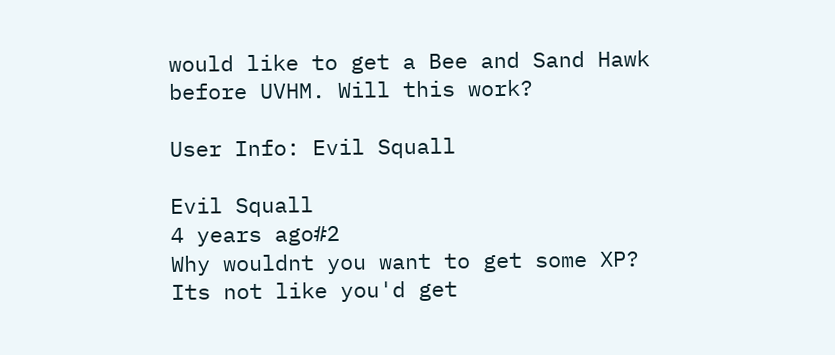would like to get a Bee and Sand Hawk before UVHM. Will this work?

User Info: Evil Squall

Evil Squall
4 years ago#2
Why wouldnt you want to get some XP? Its not like you'd get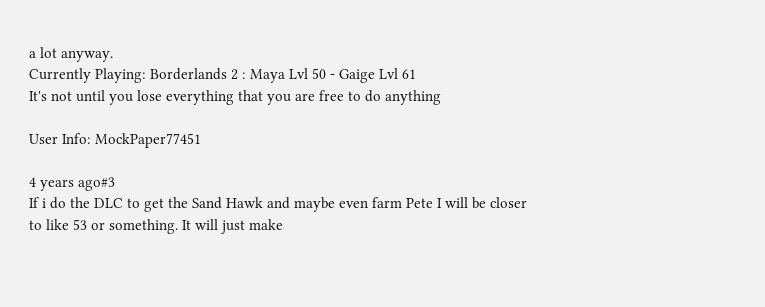a lot anyway.
Currently Playing: Borderlands 2 : Maya Lvl 50 - Gaige Lvl 61
It's not until you lose everything that you are free to do anything

User Info: MockPaper77451

4 years ago#3
If i do the DLC to get the Sand Hawk and maybe even farm Pete I will be closer to like 53 or something. It will just make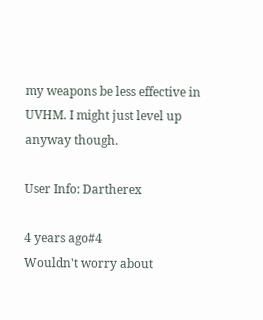my weapons be less effective in UVHM. I might just level up anyway though.

User Info: Dartherex

4 years ago#4
Wouldn't worry about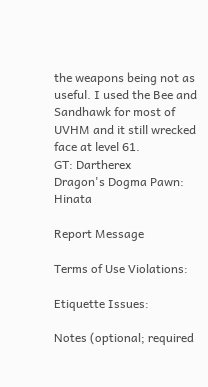the weapons being not as useful. I used the Bee and Sandhawk for most of UVHM and it still wrecked face at level 61.
GT: Dartherex
Dragon's Dogma Pawn: Hinata

Report Message

Terms of Use Violations:

Etiquette Issues:

Notes (optional; required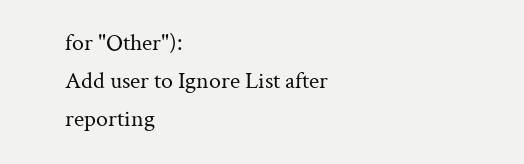for "Other"):
Add user to Ignore List after reporting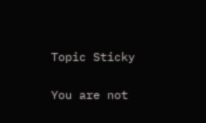Topic Sticky

You are not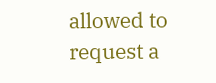allowed to request a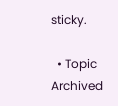sticky.

  • Topic Archived